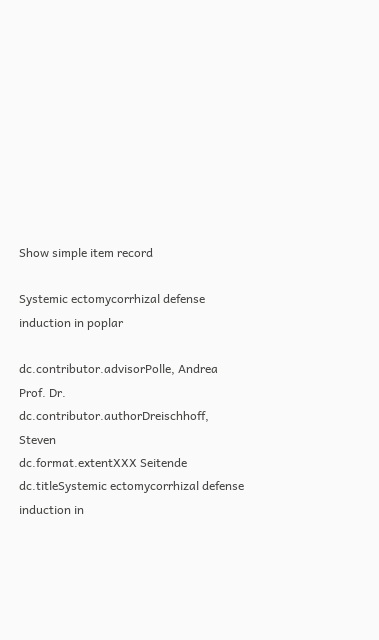Show simple item record

Systemic ectomycorrhizal defense induction in poplar

dc.contributor.advisorPolle, Andrea Prof. Dr.
dc.contributor.authorDreischhoff, Steven
dc.format.extentXXX Seitende
dc.titleSystemic ectomycorrhizal defense induction in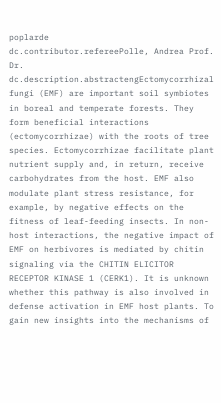poplarde
dc.contributor.refereePolle, Andrea Prof. Dr.
dc.description.abstractengEctomycorrhizal fungi (EMF) are important soil symbiotes in boreal and temperate forests. They form beneficial interactions (ectomycorrhizae) with the roots of tree species. Ectomycorrhizae facilitate plant nutrient supply and, in return, receive carbohydrates from the host. EMF also modulate plant stress resistance, for example, by negative effects on the fitness of leaf-feeding insects. In non-host interactions, the negative impact of EMF on herbivores is mediated by chitin signaling via the CHITIN ELICITOR RECEPTOR KINASE 1 (CERK1). It is unknown whether this pathway is also involved in defense activation in EMF host plants. To gain new insights into the mechanisms of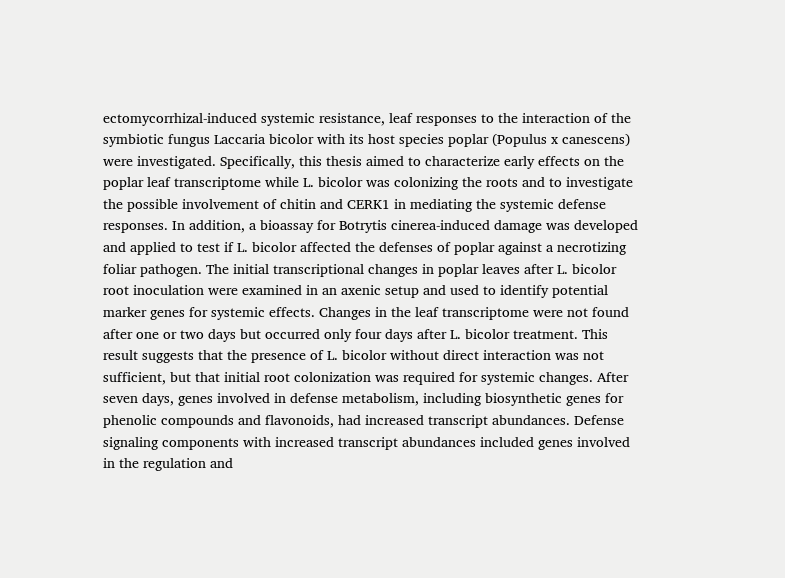ectomycorrhizal-induced systemic resistance, leaf responses to the interaction of the symbiotic fungus Laccaria bicolor with its host species poplar (Populus x canescens) were investigated. Specifically, this thesis aimed to characterize early effects on the poplar leaf transcriptome while L. bicolor was colonizing the roots and to investigate the possible involvement of chitin and CERK1 in mediating the systemic defense responses. In addition, a bioassay for Botrytis cinerea-induced damage was developed and applied to test if L. bicolor affected the defenses of poplar against a necrotizing foliar pathogen. The initial transcriptional changes in poplar leaves after L. bicolor root inoculation were examined in an axenic setup and used to identify potential marker genes for systemic effects. Changes in the leaf transcriptome were not found after one or two days but occurred only four days after L. bicolor treatment. This result suggests that the presence of L. bicolor without direct interaction was not sufficient, but that initial root colonization was required for systemic changes. After seven days, genes involved in defense metabolism, including biosynthetic genes for phenolic compounds and flavonoids, had increased transcript abundances. Defense signaling components with increased transcript abundances included genes involved in the regulation and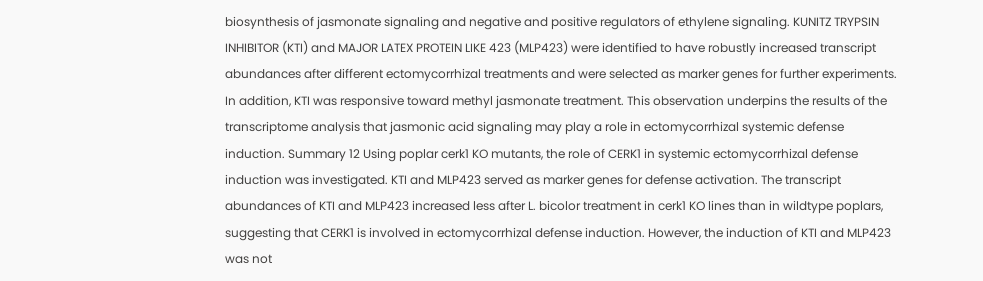biosynthesis of jasmonate signaling and negative and positive regulators of ethylene signaling. KUNITZ TRYPSIN INHIBITOR (KTI) and MAJOR LATEX PROTEIN LIKE 423 (MLP423) were identified to have robustly increased transcript abundances after different ectomycorrhizal treatments and were selected as marker genes for further experiments. In addition, KTI was responsive toward methyl jasmonate treatment. This observation underpins the results of the transcriptome analysis that jasmonic acid signaling may play a role in ectomycorrhizal systemic defense induction. Summary 12 Using poplar cerk1 KO mutants, the role of CERK1 in systemic ectomycorrhizal defense induction was investigated. KTI and MLP423 served as marker genes for defense activation. The transcript abundances of KTI and MLP423 increased less after L. bicolor treatment in cerk1 KO lines than in wildtype poplars, suggesting that CERK1 is involved in ectomycorrhizal defense induction. However, the induction of KTI and MLP423 was not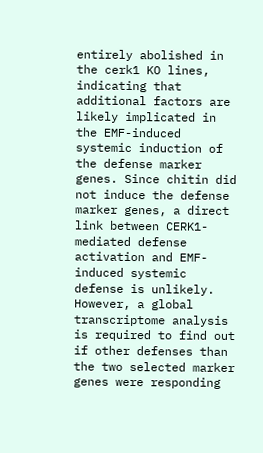entirely abolished in the cerk1 KO lines, indicating that additional factors are likely implicated in the EMF-induced systemic induction of the defense marker genes. Since chitin did not induce the defense marker genes, a direct link between CERK1-mediated defense activation and EMF-induced systemic defense is unlikely. However, a global transcriptome analysis is required to find out if other defenses than the two selected marker genes were responding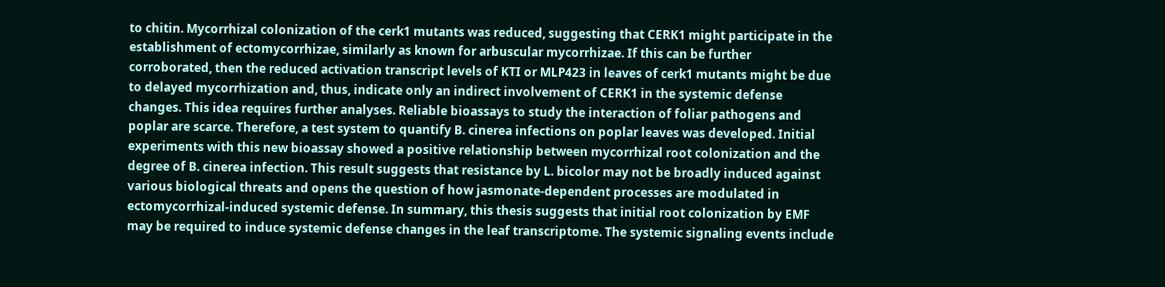to chitin. Mycorrhizal colonization of the cerk1 mutants was reduced, suggesting that CERK1 might participate in the establishment of ectomycorrhizae, similarly as known for arbuscular mycorrhizae. If this can be further corroborated, then the reduced activation transcript levels of KTI or MLP423 in leaves of cerk1 mutants might be due to delayed mycorrhization and, thus, indicate only an indirect involvement of CERK1 in the systemic defense changes. This idea requires further analyses. Reliable bioassays to study the interaction of foliar pathogens and poplar are scarce. Therefore, a test system to quantify B. cinerea infections on poplar leaves was developed. Initial experiments with this new bioassay showed a positive relationship between mycorrhizal root colonization and the degree of B. cinerea infection. This result suggests that resistance by L. bicolor may not be broadly induced against various biological threats and opens the question of how jasmonate-dependent processes are modulated in ectomycorrhizal-induced systemic defense. In summary, this thesis suggests that initial root colonization by EMF may be required to induce systemic defense changes in the leaf transcriptome. The systemic signaling events include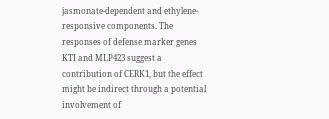jasmonate-dependent and ethylene-responsive components. The responses of defense marker genes KTI and MLP423 suggest a contribution of CERK1, but the effect might be indirect through a potential involvement of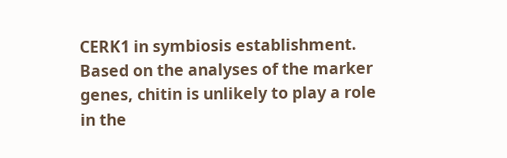CERK1 in symbiosis establishment. Based on the analyses of the marker genes, chitin is unlikely to play a role in the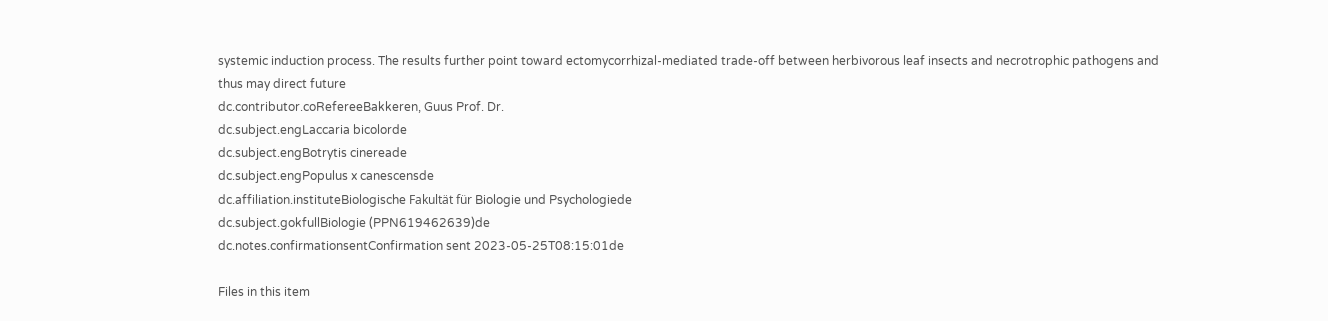systemic induction process. The results further point toward ectomycorrhizal-mediated trade-off between herbivorous leaf insects and necrotrophic pathogens and thus may direct future
dc.contributor.coRefereeBakkeren, Guus Prof. Dr.
dc.subject.engLaccaria bicolorde
dc.subject.engBotrytis cinereade
dc.subject.engPopulus x canescensde
dc.affiliation.instituteBiologische Fakultät für Biologie und Psychologiede
dc.subject.gokfullBiologie (PPN619462639)de
dc.notes.confirmationsentConfirmation sent 2023-05-25T08:15:01de

Files in this item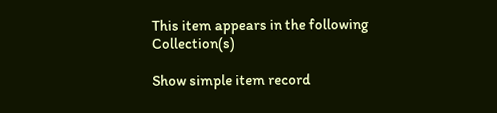This item appears in the following Collection(s)

Show simple item record